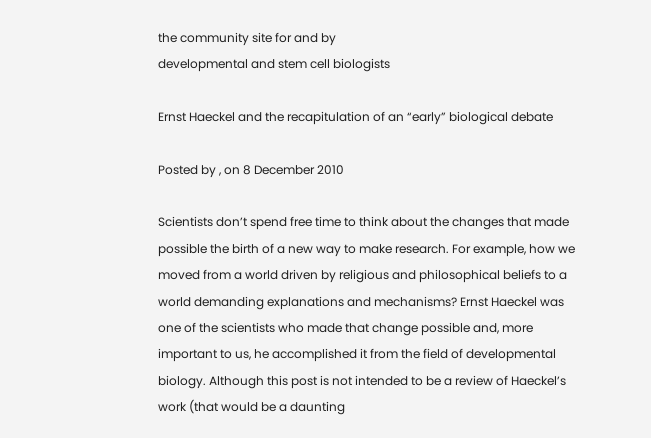the community site for and by
developmental and stem cell biologists

Ernst Haeckel and the recapitulation of an “early” biological debate

Posted by , on 8 December 2010

Scientists don’t spend free time to think about the changes that made possible the birth of a new way to make research. For example, how we moved from a world driven by religious and philosophical beliefs to a world demanding explanations and mechanisms? Ernst Haeckel was one of the scientists who made that change possible and, more important to us, he accomplished it from the field of developmental biology. Although this post is not intended to be a review of Haeckel’s work (that would be a daunting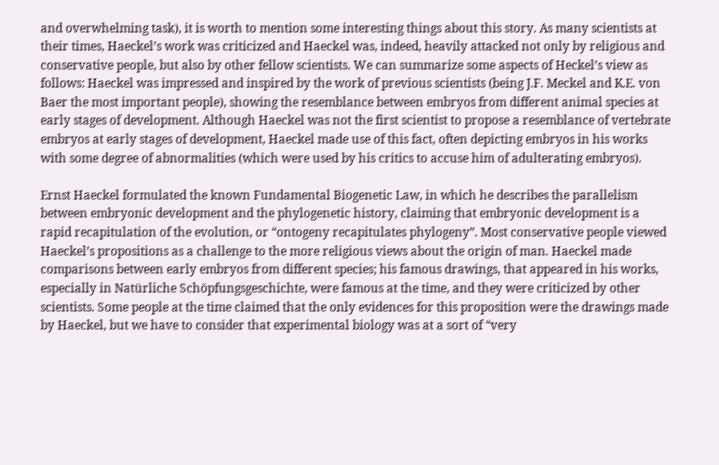and overwhelming task), it is worth to mention some interesting things about this story. As many scientists at their times, Haeckel’s work was criticized and Haeckel was, indeed, heavily attacked not only by religious and conservative people, but also by other fellow scientists. We can summarize some aspects of Heckel’s view as follows: Haeckel was impressed and inspired by the work of previous scientists (being J.F. Meckel and K.E. von Baer the most important people), showing the resemblance between embryos from different animal species at early stages of development. Although Haeckel was not the first scientist to propose a resemblance of vertebrate embryos at early stages of development, Haeckel made use of this fact, often depicting embryos in his works with some degree of abnormalities (which were used by his critics to accuse him of adulterating embryos).

Ernst Haeckel formulated the known Fundamental Biogenetic Law, in which he describes the parallelism between embryonic development and the phylogenetic history, claiming that embryonic development is a rapid recapitulation of the evolution, or “ontogeny recapitulates phylogeny”. Most conservative people viewed Haeckel’s propositions as a challenge to the more religious views about the origin of man. Haeckel made comparisons between early embryos from different species; his famous drawings, that appeared in his works, especially in Natürliche Schöpfungsgeschichte, were famous at the time, and they were criticized by other scientists. Some people at the time claimed that the only evidences for this proposition were the drawings made by Haeckel, but we have to consider that experimental biology was at a sort of “very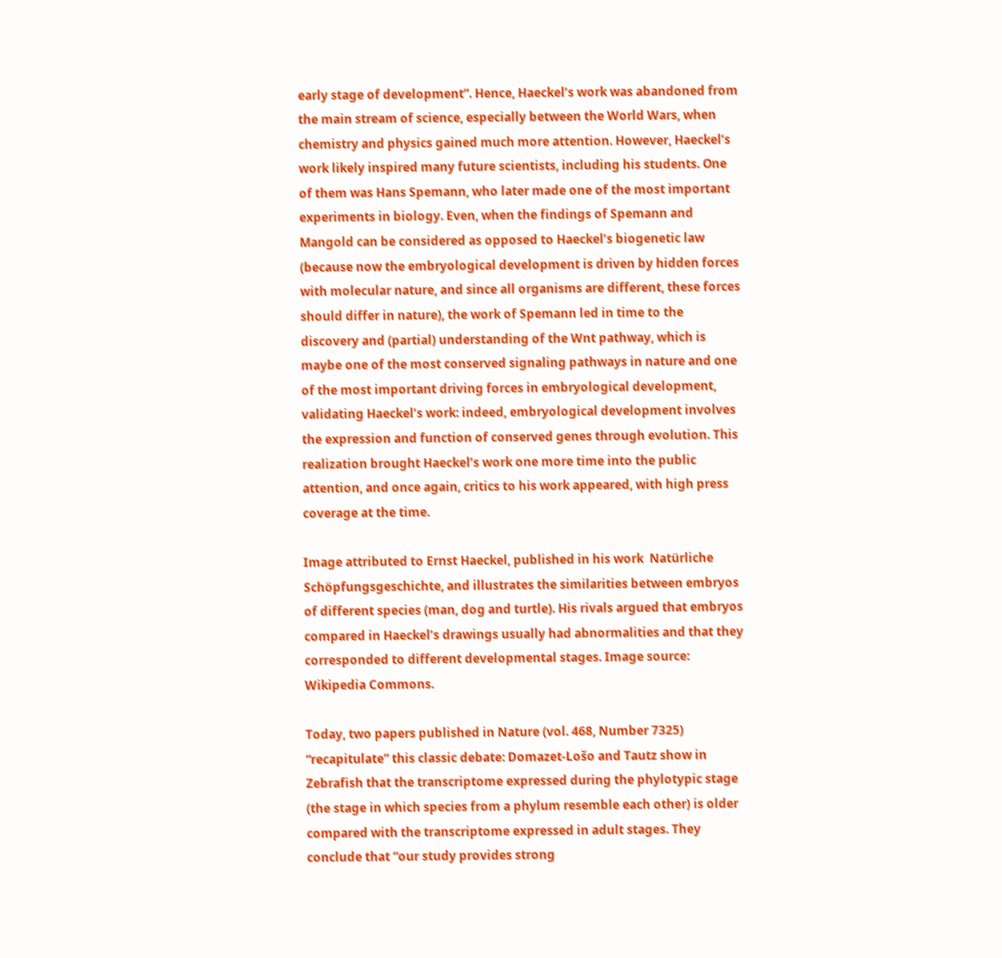early stage of development”. Hence, Haeckel’s work was abandoned from the main stream of science, especially between the World Wars, when chemistry and physics gained much more attention. However, Haeckel’s work likely inspired many future scientists, including his students. One of them was Hans Spemann, who later made one of the most important experiments in biology. Even, when the findings of Spemann and Mangold can be considered as opposed to Haeckel’s biogenetic law (because now the embryological development is driven by hidden forces with molecular nature, and since all organisms are different, these forces should differ in nature), the work of Spemann led in time to the discovery and (partial) understanding of the Wnt pathway, which is maybe one of the most conserved signaling pathways in nature and one of the most important driving forces in embryological development, validating Haeckel’s work: indeed, embryological development involves the expression and function of conserved genes through evolution. This realization brought Haeckel’s work one more time into the public attention, and once again, critics to his work appeared, with high press coverage at the time.

Image attributed to Ernst Haeckel, published in his work  Natürliche Schöpfungsgeschichte, and illustrates the similarities between embryos of different species (man, dog and turtle). His rivals argued that embryos compared in Haeckel’s drawings usually had abnormalities and that they corresponded to different developmental stages. Image source: Wikipedia Commons.

Today, two papers published in Nature (vol. 468, Number 7325) “recapitulate” this classic debate: Domazet-Lošo and Tautz show in Zebrafish that the transcriptome expressed during the phylotypic stage (the stage in which species from a phylum resemble each other) is older compared with the transcriptome expressed in adult stages. They conclude that “our study provides strong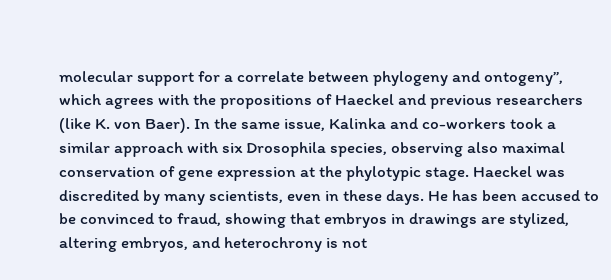molecular support for a correlate between phylogeny and ontogeny”, which agrees with the propositions of Haeckel and previous researchers (like K. von Baer). In the same issue, Kalinka and co-workers took a similar approach with six Drosophila species, observing also maximal conservation of gene expression at the phylotypic stage. Haeckel was discredited by many scientists, even in these days. He has been accused to be convinced to fraud, showing that embryos in drawings are stylized, altering embryos, and heterochrony is not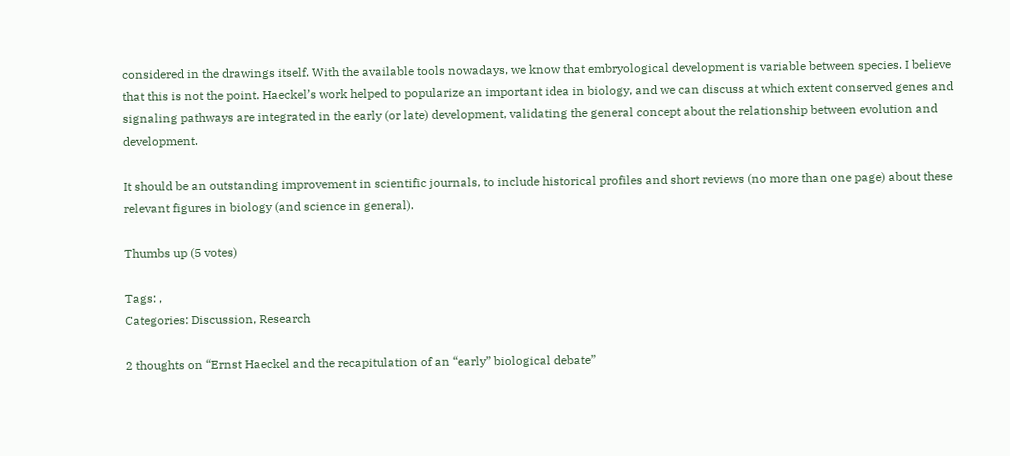considered in the drawings itself. With the available tools nowadays, we know that embryological development is variable between species. I believe that this is not the point. Haeckel’s work helped to popularize an important idea in biology, and we can discuss at which extent conserved genes and signaling pathways are integrated in the early (or late) development, validating the general concept about the relationship between evolution and development.

It should be an outstanding improvement in scientific journals, to include historical profiles and short reviews (no more than one page) about these relevant figures in biology (and science in general).

Thumbs up (5 votes)

Tags: ,
Categories: Discussion, Research

2 thoughts on “Ernst Haeckel and the recapitulation of an “early” biological debate”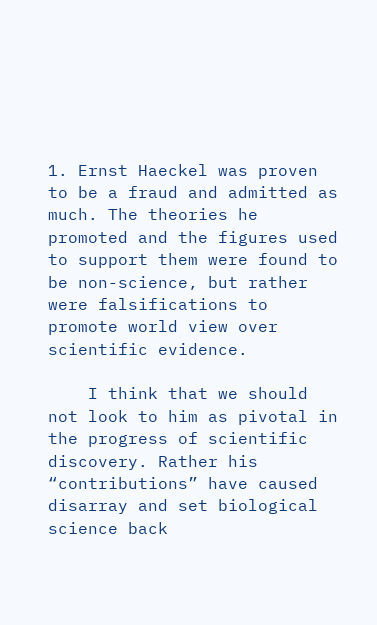1. Ernst Haeckel was proven to be a fraud and admitted as much. The theories he promoted and the figures used to support them were found to be non-science, but rather were falsifications to promote world view over scientific evidence.

    I think that we should not look to him as pivotal in the progress of scientific discovery. Rather his “contributions” have caused disarray and set biological science back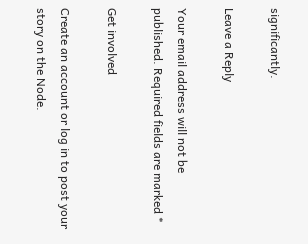significantly.

Leave a Reply

Your email address will not be published. Required fields are marked *

Get involved

Create an account or log in to post your story on the Node.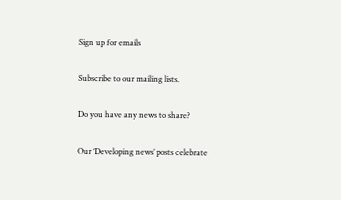Sign up for emails

Subscribe to our mailing lists.

Do you have any news to share?

Our ‘Developing news’ posts celebrate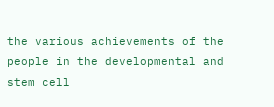the various achievements of the people in the developmental and stem cell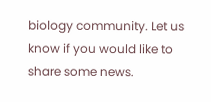biology community. Let us know if you would like to share some news.